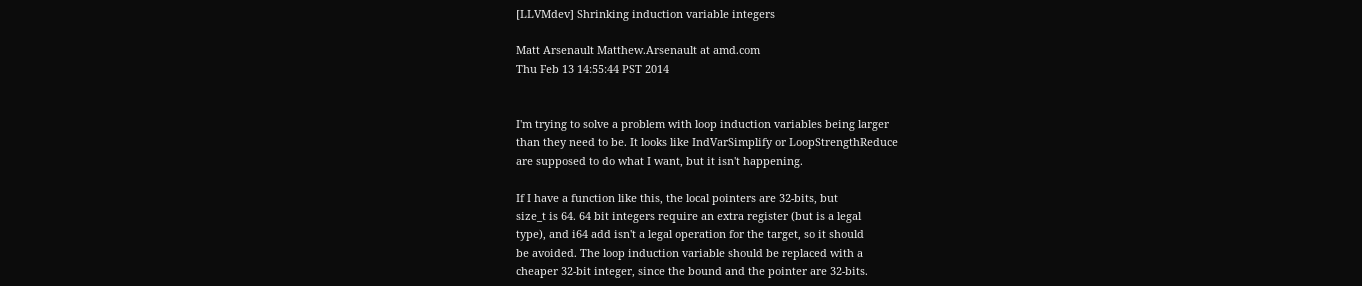[LLVMdev] Shrinking induction variable integers

Matt Arsenault Matthew.Arsenault at amd.com
Thu Feb 13 14:55:44 PST 2014


I'm trying to solve a problem with loop induction variables being larger
than they need to be. It looks like IndVarSimplify or LoopStrengthReduce
are supposed to do what I want, but it isn't happening.

If I have a function like this, the local pointers are 32-bits, but
size_t is 64. 64 bit integers require an extra register (but is a legal
type), and i64 add isn't a legal operation for the target, so it should
be avoided. The loop induction variable should be replaced with a
cheaper 32-bit integer, since the bound and the pointer are 32-bits.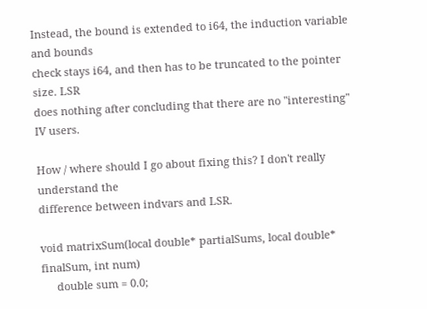Instead, the bound is extended to i64, the induction variable and bounds
check stays i64, and then has to be truncated to the pointer size. LSR
does nothing after concluding that there are no "interesting" IV users.

How / where should I go about fixing this? I don't really understand the
difference between indvars and LSR.

void matrixSum(local double* partialSums, local double* finalSum, int num)
     double sum = 0.0;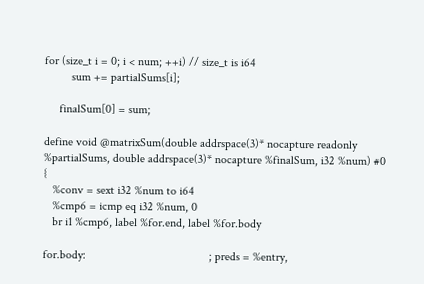for (size_t i = 0; i < num; ++i) // size_t is i64
         sum += partialSums[i];

     finalSum[0] = sum;

define void @matrixSum(double addrspace(3)* nocapture readonly
%partialSums, double addrspace(3)* nocapture %finalSum, i32 %num) #0 {
   %conv = sext i32 %num to i64
   %cmp6 = icmp eq i32 %num, 0
   br i1 %cmp6, label %for.end, label %for.body

for.body:                                         ; preds = %entry,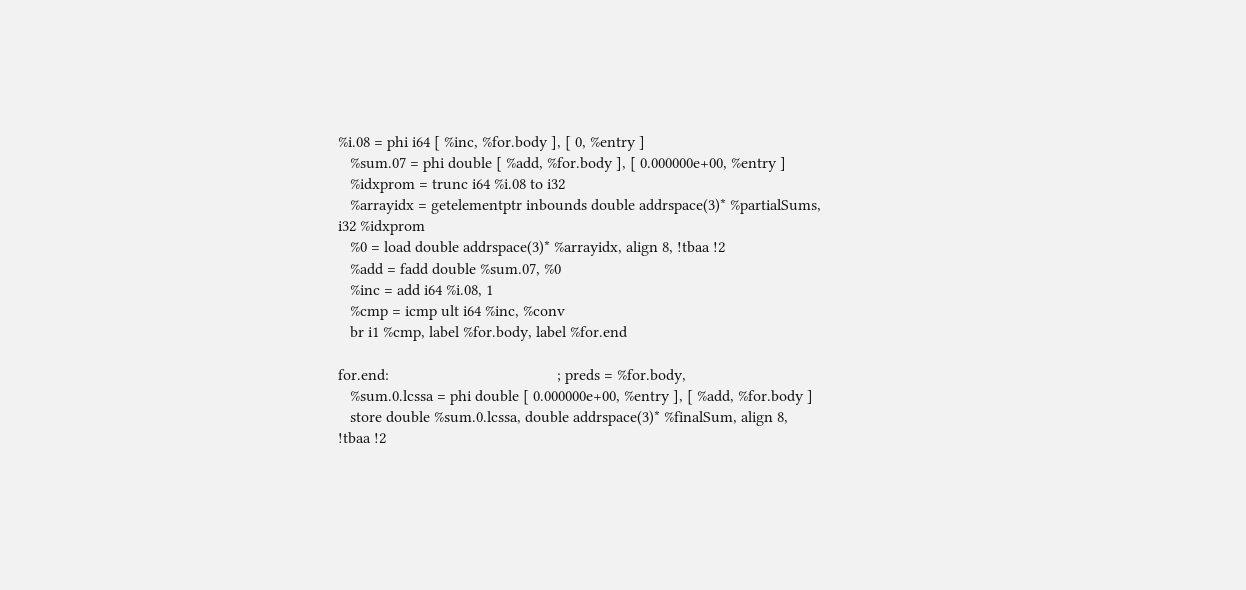%i.08 = phi i64 [ %inc, %for.body ], [ 0, %entry ]
   %sum.07 = phi double [ %add, %for.body ], [ 0.000000e+00, %entry ]
   %idxprom = trunc i64 %i.08 to i32
   %arrayidx = getelementptr inbounds double addrspace(3)* %partialSums,
i32 %idxprom
   %0 = load double addrspace(3)* %arrayidx, align 8, !tbaa !2
   %add = fadd double %sum.07, %0
   %inc = add i64 %i.08, 1
   %cmp = icmp ult i64 %inc, %conv
   br i1 %cmp, label %for.body, label %for.end

for.end:                                          ; preds = %for.body,
   %sum.0.lcssa = phi double [ 0.000000e+00, %entry ], [ %add, %for.body ]
   store double %sum.0.lcssa, double addrspace(3)* %finalSum, align 8,
!tbaa !2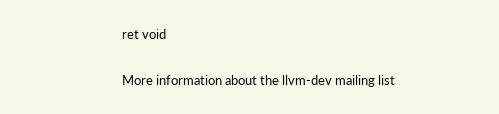ret void

More information about the llvm-dev mailing list